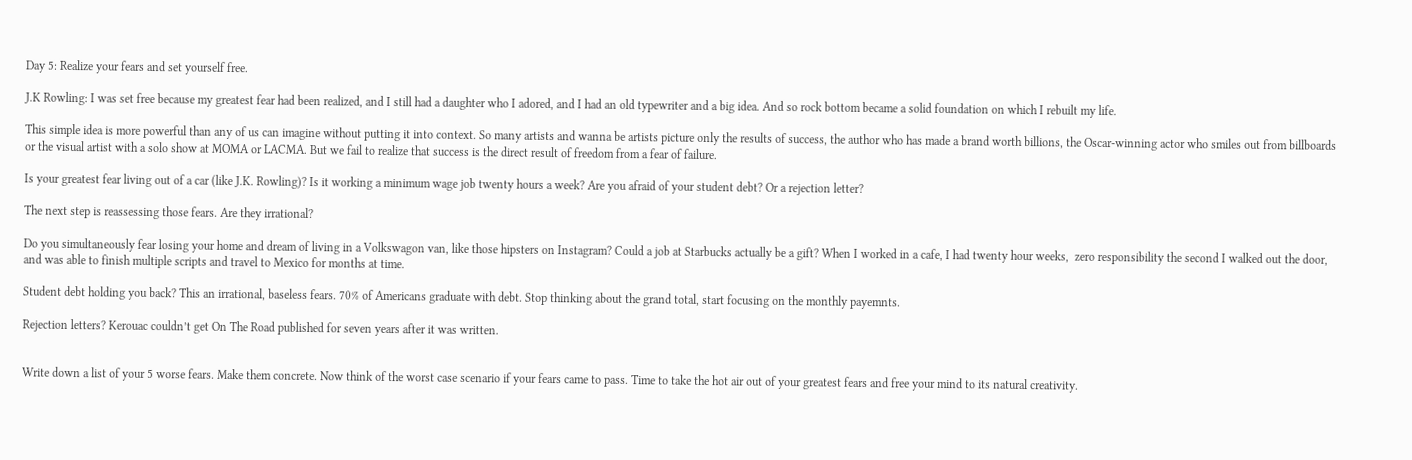Day 5: Realize your fears and set yourself free.

J.K Rowling: I was set free because my greatest fear had been realized, and I still had a daughter who I adored, and I had an old typewriter and a big idea. And so rock bottom became a solid foundation on which I rebuilt my life.

This simple idea is more powerful than any of us can imagine without putting it into context. So many artists and wanna be artists picture only the results of success, the author who has made a brand worth billions, the Oscar-winning actor who smiles out from billboards or the visual artist with a solo show at MOMA or LACMA. But we fail to realize that success is the direct result of freedom from a fear of failure.

Is your greatest fear living out of a car (like J.K. Rowling)? Is it working a minimum wage job twenty hours a week? Are you afraid of your student debt? Or a rejection letter?

The next step is reassessing those fears. Are they irrational?

Do you simultaneously fear losing your home and dream of living in a Volkswagon van, like those hipsters on Instagram? Could a job at Starbucks actually be a gift? When I worked in a cafe, I had twenty hour weeks,  zero responsibility the second I walked out the door, and was able to finish multiple scripts and travel to Mexico for months at time.

Student debt holding you back? This an irrational, baseless fears. 70% of Americans graduate with debt. Stop thinking about the grand total, start focusing on the monthly payemnts.

Rejection letters? Kerouac couldn’t get On The Road published for seven years after it was written.


Write down a list of your 5 worse fears. Make them concrete. Now think of the worst case scenario if your fears came to pass. Time to take the hot air out of your greatest fears and free your mind to its natural creativity.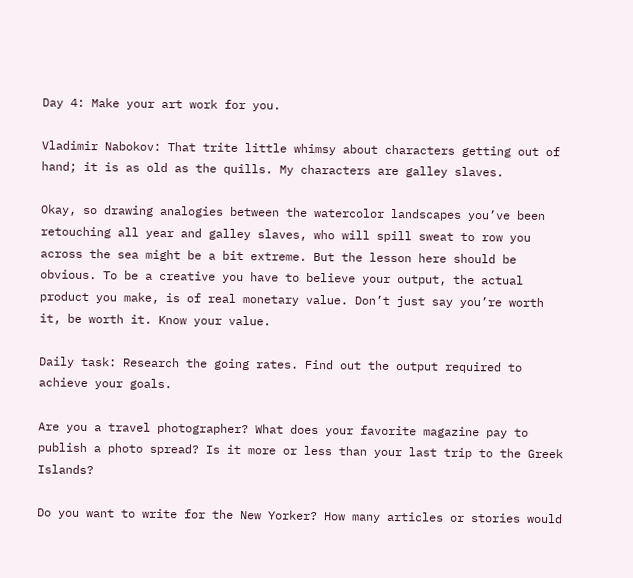Day 4: Make your art work for you.

Vladimir Nabokov: That trite little whimsy about characters getting out of hand; it is as old as the quills. My characters are galley slaves.

Okay, so drawing analogies between the watercolor landscapes you’ve been retouching all year and galley slaves, who will spill sweat to row you across the sea might be a bit extreme. But the lesson here should be obvious. To be a creative you have to believe your output, the actual product you make, is of real monetary value. Don’t just say you’re worth it, be worth it. Know your value.

Daily task: Research the going rates. Find out the output required to achieve your goals.

Are you a travel photographer? What does your favorite magazine pay to publish a photo spread? Is it more or less than your last trip to the Greek Islands?

Do you want to write for the New Yorker? How many articles or stories would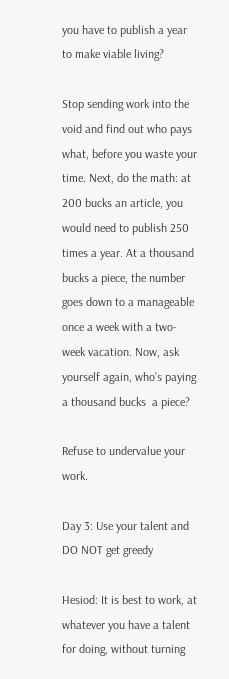you have to publish a year to make viable living?

Stop sending work into the void and find out who pays what, before you waste your time. Next, do the math: at 200 bucks an article, you would need to publish 250 times a year. At a thousand bucks a piece, the number goes down to a manageable once a week with a two-week vacation. Now, ask yourself again, who’s paying a thousand bucks  a piece?

Refuse to undervalue your work.

Day 3: Use your talent and DO NOT get greedy

Hesiod: It is best to work, at whatever you have a talent for doing, without turning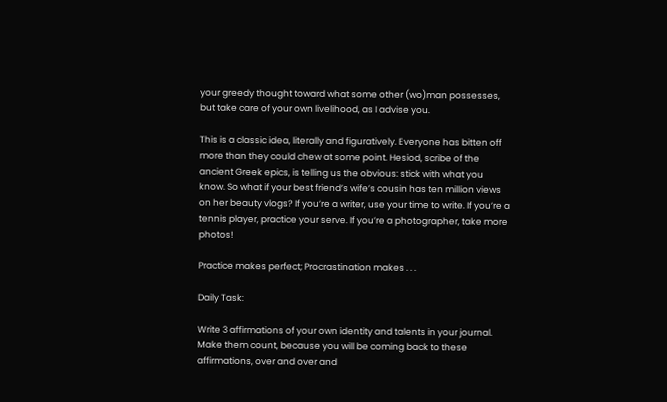your greedy thought toward what some other (wo)man possesses, but take care of your own livelihood, as I advise you.

This is a classic idea, literally and figuratively. Everyone has bitten off more than they could chew at some point. Hesiod, scribe of the ancient Greek epics, is telling us the obvious: stick with what you know. So what if your best friend’s wife’s cousin has ten million views on her beauty vlogs? If you’re a writer, use your time to write. If you’re a tennis player, practice your serve. If you’re a photographer, take more photos!

Practice makes perfect; Procrastination makes . . .

Daily Task:

Write 3 affirmations of your own identity and talents in your journal. Make them count, because you will be coming back to these affirmations, over and over and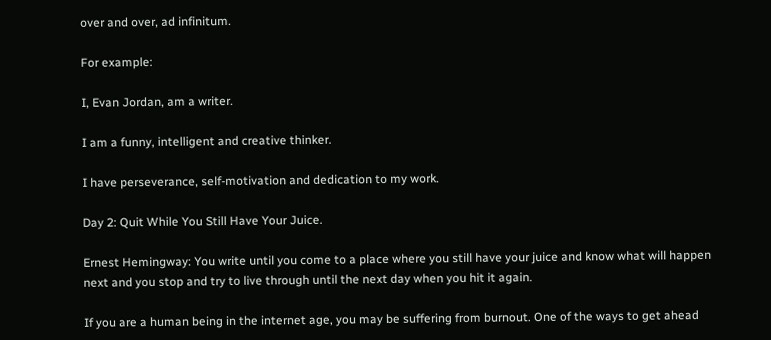over and over, ad infinitum.

For example:

I, Evan Jordan, am a writer.

I am a funny, intelligent and creative thinker.

I have perseverance, self-motivation and dedication to my work.

Day 2: Quit While You Still Have Your Juice.

Ernest Hemingway: You write until you come to a place where you still have your juice and know what will happen next and you stop and try to live through until the next day when you hit it again.

If you are a human being in the internet age, you may be suffering from burnout. One of the ways to get ahead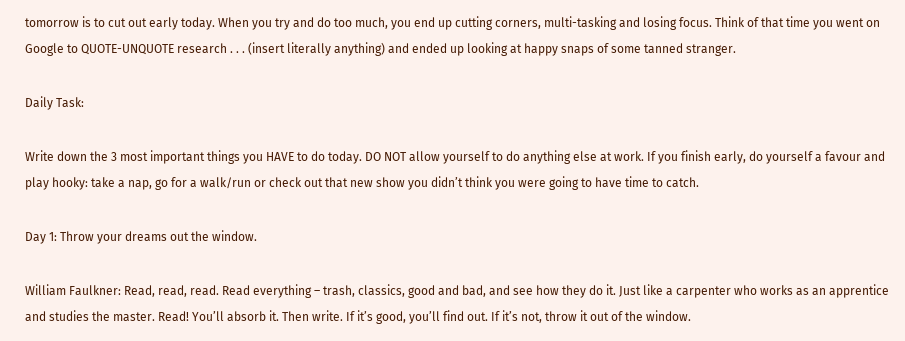tomorrow is to cut out early today. When you try and do too much, you end up cutting corners, multi-tasking and losing focus. Think of that time you went on Google to QUOTE-UNQUOTE research . . . (insert literally anything) and ended up looking at happy snaps of some tanned stranger.

Daily Task:

Write down the 3 most important things you HAVE to do today. DO NOT allow yourself to do anything else at work. If you finish early, do yourself a favour and play hooky: take a nap, go for a walk/run or check out that new show you didn’t think you were going to have time to catch.

Day 1: Throw your dreams out the window.

William Faulkner: Read, read, read. Read everything – trash, classics, good and bad, and see how they do it. Just like a carpenter who works as an apprentice and studies the master. Read! You’ll absorb it. Then write. If it’s good, you’ll find out. If it’s not, throw it out of the window.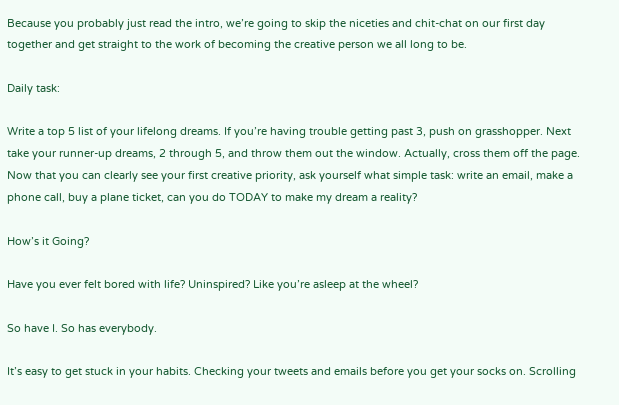Because you probably just read the intro, we’re going to skip the niceties and chit-chat on our first day together and get straight to the work of becoming the creative person we all long to be.

Daily task:

Write a top 5 list of your lifelong dreams. If you’re having trouble getting past 3, push on grasshopper. Next take your runner-up dreams, 2 through 5, and throw them out the window. Actually, cross them off the page. Now that you can clearly see your first creative priority, ask yourself what simple task: write an email, make a phone call, buy a plane ticket, can you do TODAY to make my dream a reality?

How’s it Going?

Have you ever felt bored with life? Uninspired? Like you’re asleep at the wheel?

So have I. So has everybody.

It’s easy to get stuck in your habits. Checking your tweets and emails before you get your socks on. Scrolling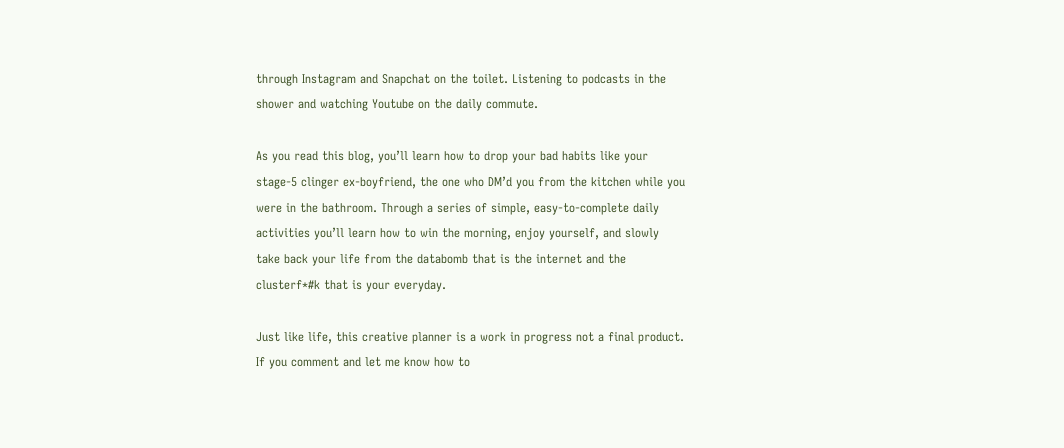through Instagram and Snapchat on the toilet. Listening to podcasts in the shower and watching Youtube on the daily commute.

As you read this blog, you’ll learn how to drop your bad habits like your stage-5 clinger ex-boyfriend, the one who DM’d you from the kitchen while you were in the bathroom. Through a series of simple, easy-to-complete daily activities you’ll learn how to win the morning, enjoy yourself, and slowly take back your life from the databomb that is the internet and the clusterf*#k that is your everyday.

Just like life, this creative planner is a work in progress not a final product. If you comment and let me know how to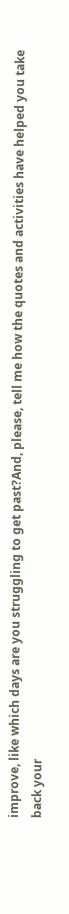improve, like which days are you struggling to get past?And, please, tell me how the quotes and activities have helped you take back your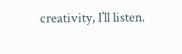creativity, I’ll listen.